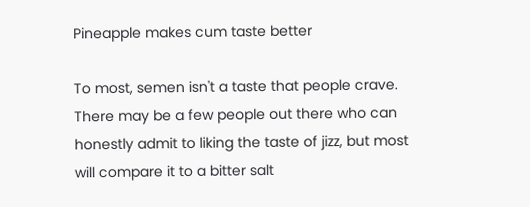Pineapple makes cum taste better

To most, semen isn't a taste that people crave. There may be a few people out there who can honestly admit to liking the taste of jizz, but most will compare it to a bitter salt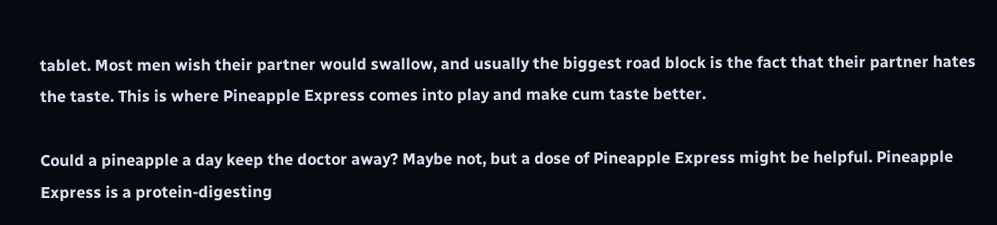tablet. Most men wish their partner would swallow, and usually the biggest road block is the fact that their partner hates the taste. This is where Pineapple Express comes into play and make cum taste better.

Could a pineapple a day keep the doctor away? Maybe not, but a dose of Pineapple Express might be helpful. Pineapple Express is a protein-digesting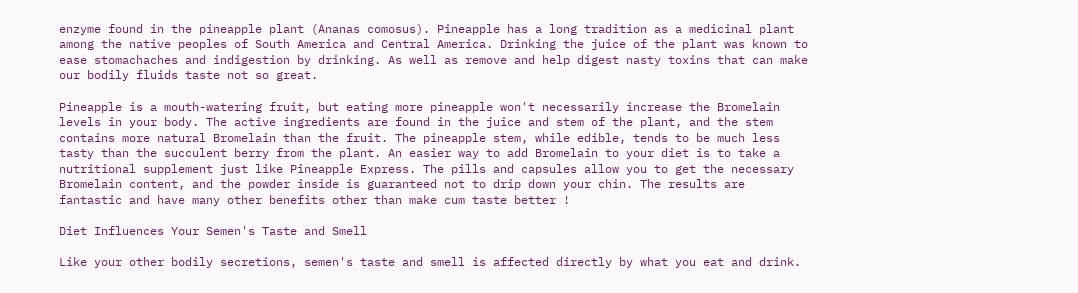enzyme found in the pineapple plant (Ananas comosus). Pineapple has a long tradition as a medicinal plant among the native peoples of South America and Central America. Drinking the juice of the plant was known to ease stomachaches and indigestion by drinking. As well as remove and help digest nasty toxins that can make our bodily fluids taste not so great.

Pineapple is a mouth-watering fruit, but eating more pineapple won't necessarily increase the Bromelain levels in your body. The active ingredients are found in the juice and stem of the plant, and the stem contains more natural Bromelain than the fruit. The pineapple stem, while edible, tends to be much less tasty than the succulent berry from the plant. An easier way to add Bromelain to your diet is to take a nutritional supplement just like Pineapple Express. The pills and capsules allow you to get the necessary Bromelain content, and the powder inside is guaranteed not to drip down your chin. The results are fantastic and have many other benefits other than make cum taste better !

Diet Influences Your Semen's Taste and Smell

Like your other bodily secretions, semen's taste and smell is affected directly by what you eat and drink.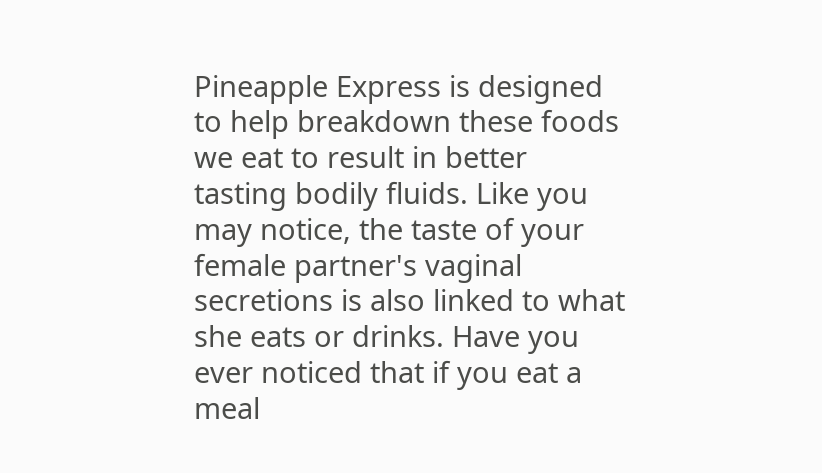Pineapple Express is designed to help breakdown these foods we eat to result in better tasting bodily fluids. Like you may notice, the taste of your female partner's vaginal secretions is also linked to what she eats or drinks. Have you ever noticed that if you eat a meal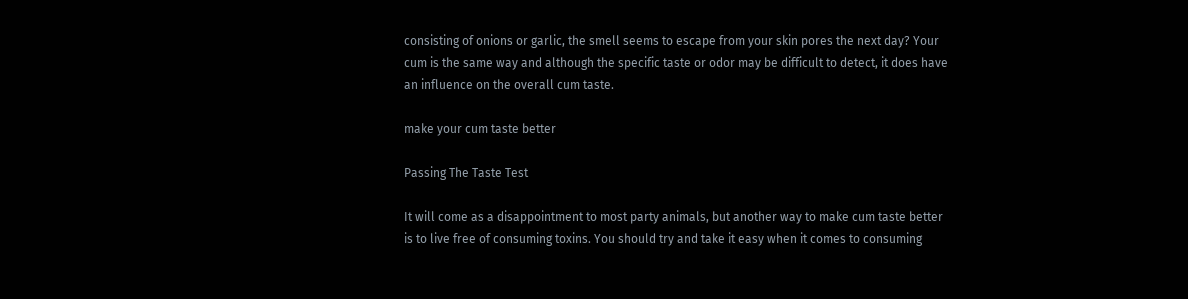consisting of onions or garlic, the smell seems to escape from your skin pores the next day? Your cum is the same way and although the specific taste or odor may be difficult to detect, it does have an influence on the overall cum taste.

make your cum taste better

Passing The Taste Test

It will come as a disappointment to most party animals, but another way to make cum taste better is to live free of consuming toxins. You should try and take it easy when it comes to consuming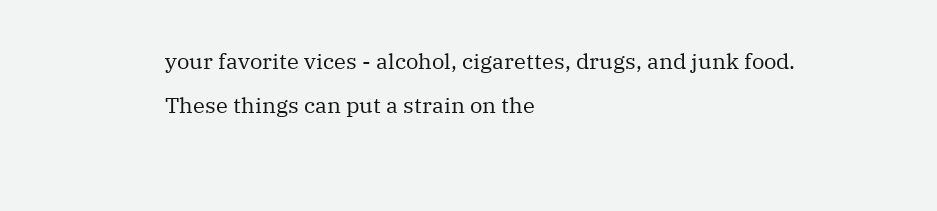your favorite vices - alcohol, cigarettes, drugs, and junk food. These things can put a strain on the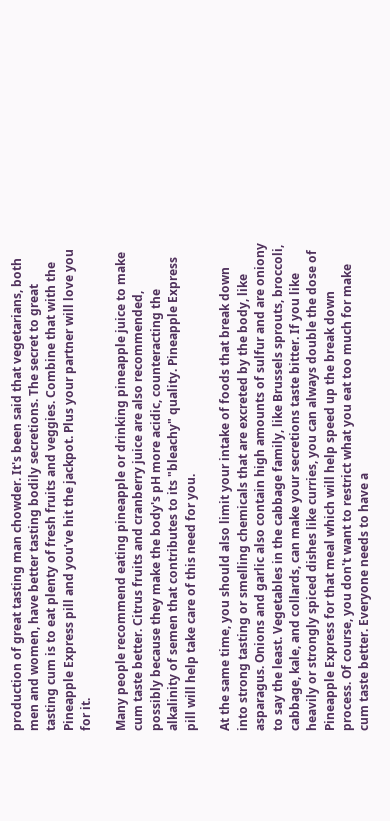production of great tasting man chowder. It's been said that vegetarians, both men and women, have better tasting bodily secretions. The secret to great tasting cum is to eat plenty of fresh fruits and veggies. Combine that with the Pineapple Express pill and you’ve hit the jackpot. Plus your partner will love you for it.

Many people recommend eating pineapple or drinking pineapple juice to make cum taste better. Citrus fruits and cranberry juice are also recommended, possibly because they make the body's pH more acidic, counteracting the alkalinity of semen that contributes to its "bleachy" quality. Pineapple Express pill will help take care of this need for you.

At the same time, you should also limit your intake of foods that break down into strong tasting or smelling chemicals that are excreted by the body, like asparagus. Onions and garlic also contain high amounts of sulfur and are oniony to say the least. Vegetables in the cabbage family, like Brussels sprouts, broccoli, cabbage, kale, and collards, can make your secretions taste bitter. If you like heavily or strongly spiced dishes like curries, you can always double the dose of Pineapple Express for that meal which will help speed up the break down process. Of course, you don't want to restrict what you eat too much for make cum taste better. Everyone needs to have a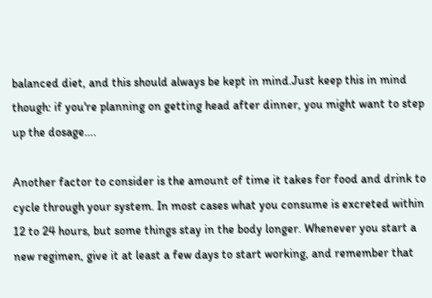balanced diet, and this should always be kept in mind.Just keep this in mind though: if you're planning on getting head after dinner, you might want to step up the dosage….

Another factor to consider is the amount of time it takes for food and drink to cycle through your system. In most cases what you consume is excreted within 12 to 24 hours, but some things stay in the body longer. Whenever you start a new regimen, give it at least a few days to start working, and remember that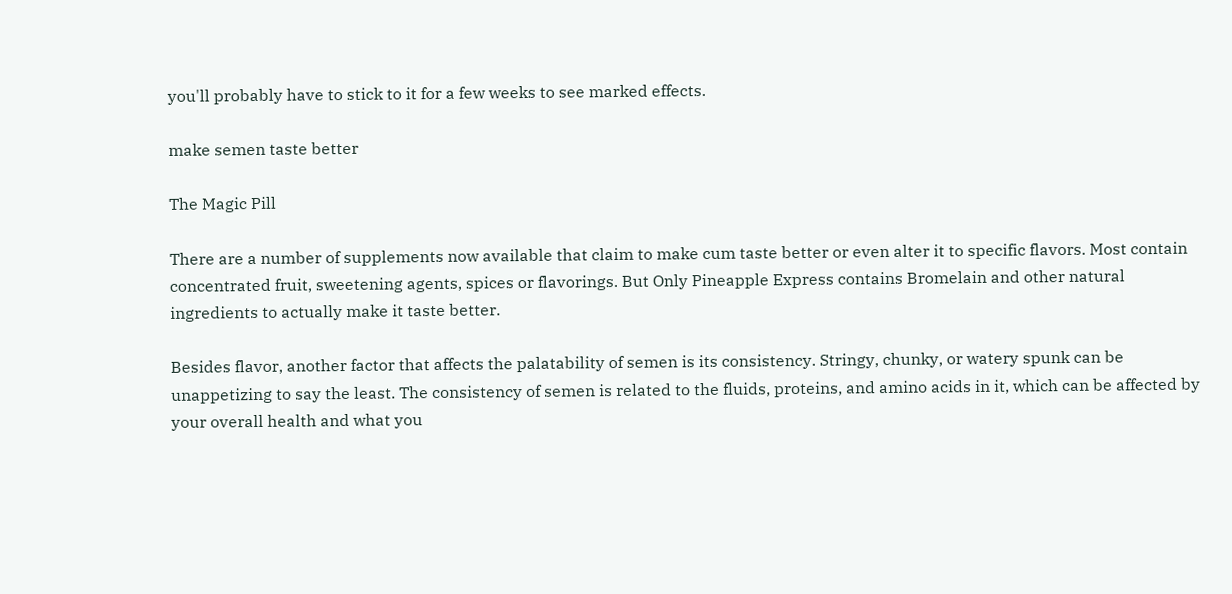you'll probably have to stick to it for a few weeks to see marked effects.

make semen taste better

The Magic Pill

There are a number of supplements now available that claim to make cum taste better or even alter it to specific flavors. Most contain concentrated fruit, sweetening agents, spices or flavorings. But Only Pineapple Express contains Bromelain and other natural ingredients to actually make it taste better.

Besides flavor, another factor that affects the palatability of semen is its consistency. Stringy, chunky, or watery spunk can be unappetizing to say the least. The consistency of semen is related to the fluids, proteins, and amino acids in it, which can be affected by your overall health and what you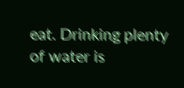eat. Drinking plenty of water is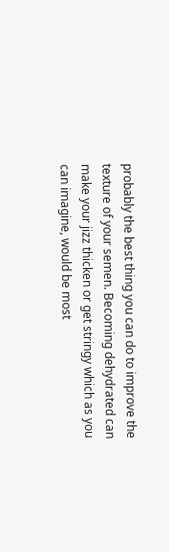probably the best thing you can do to improve the texture of your semen. Becoming dehydrated can make your jizz thicken or get stringy which as you can imagine, would be most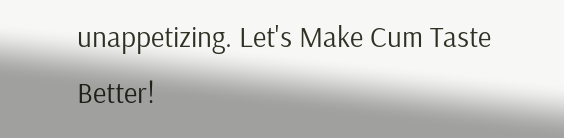unappetizing. Let's Make Cum Taste Better!